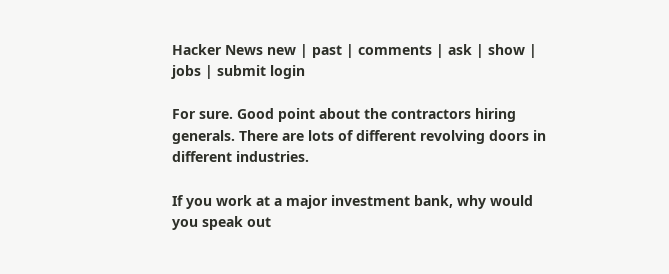Hacker News new | past | comments | ask | show | jobs | submit login

For sure. Good point about the contractors hiring generals. There are lots of different revolving doors in different industries.

If you work at a major investment bank, why would you speak out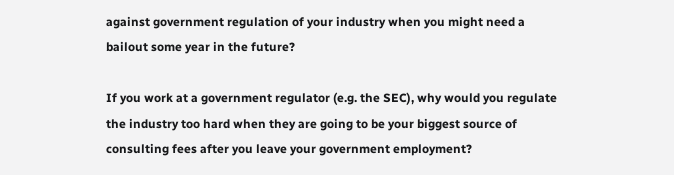against government regulation of your industry when you might need a bailout some year in the future?

If you work at a government regulator (e.g. the SEC), why would you regulate the industry too hard when they are going to be your biggest source of consulting fees after you leave your government employment?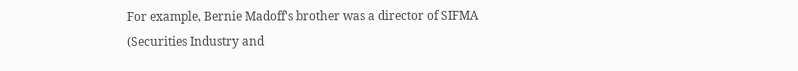For example, Bernie Madoff's brother was a director of SIFMA (Securities Industry and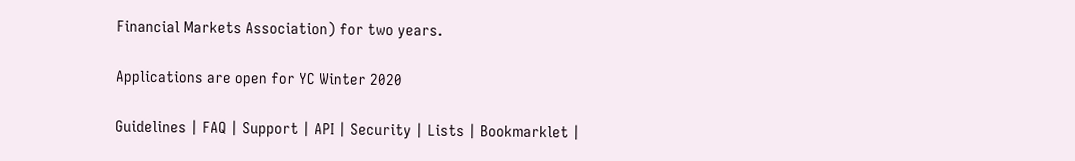Financial Markets Association) for two years.

Applications are open for YC Winter 2020

Guidelines | FAQ | Support | API | Security | Lists | Bookmarklet |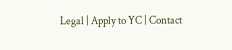Legal | Apply to YC | Contact